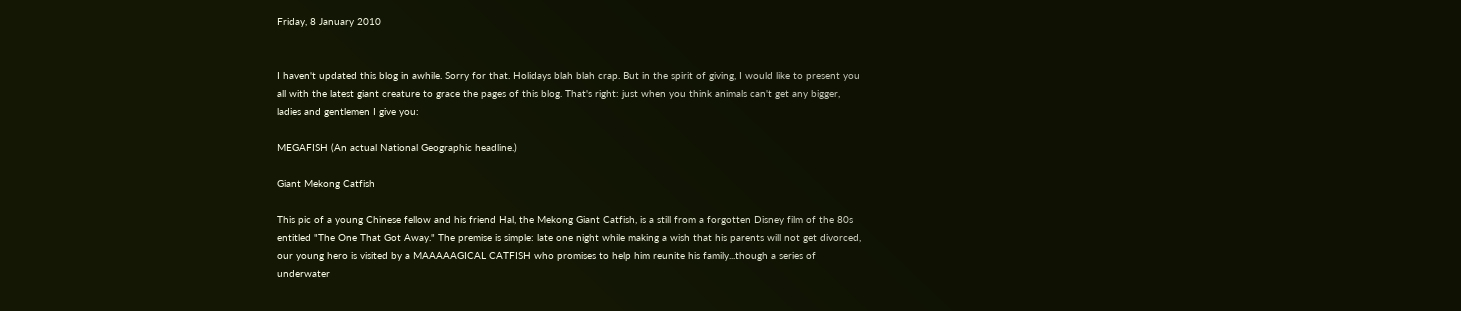Friday, 8 January 2010


I haven't updated this blog in awhile. Sorry for that. Holidays blah blah crap. But in the spirit of giving, I would like to present you all with the latest giant creature to grace the pages of this blog. That's right: just when you think animals can't get any bigger, ladies and gentlemen I give you:

MEGAFISH (An actual National Geographic headline.)

Giant Mekong Catfish

This pic of a young Chinese fellow and his friend Hal, the Mekong Giant Catfish, is a still from a forgotten Disney film of the 80s entitled "The One That Got Away." The premise is simple: late one night while making a wish that his parents will not get divorced, our young hero is visited by a MAAAAAGICAL CATFISH who promises to help him reunite his family...though a series of underwater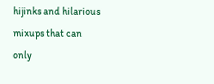hijinks and hilarious mixups that can only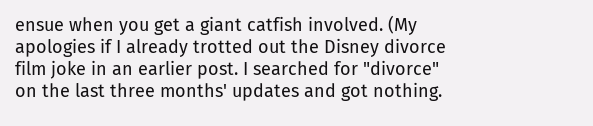ensue when you get a giant catfish involved. (My apologies if I already trotted out the Disney divorce film joke in an earlier post. I searched for "divorce" on the last three months' updates and got nothing.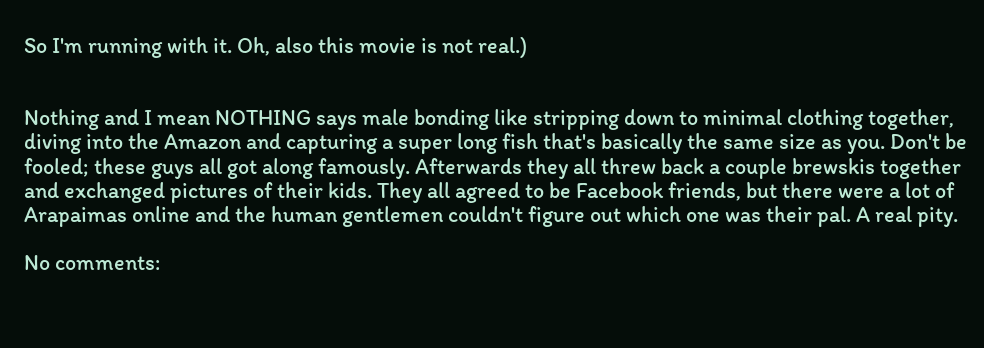So I'm running with it. Oh, also this movie is not real.)


Nothing and I mean NOTHING says male bonding like stripping down to minimal clothing together, diving into the Amazon and capturing a super long fish that's basically the same size as you. Don't be fooled; these guys all got along famously. Afterwards they all threw back a couple brewskis together and exchanged pictures of their kids. They all agreed to be Facebook friends, but there were a lot of Arapaimas online and the human gentlemen couldn't figure out which one was their pal. A real pity.

No comments: